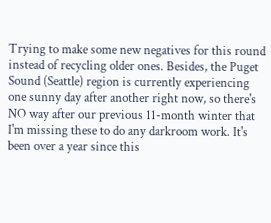Trying to make some new negatives for this round instead of recycling older ones. Besides, the Puget Sound (Seattle) region is currently experiencing one sunny day after another right now, so there's NO way after our previous 11-month winter that I'm missing these to do any darkroom work. It's been over a year since this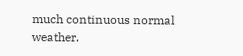much continuous normal weather.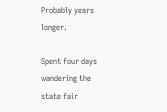Probably years longer.

Spent four days wandering the state fair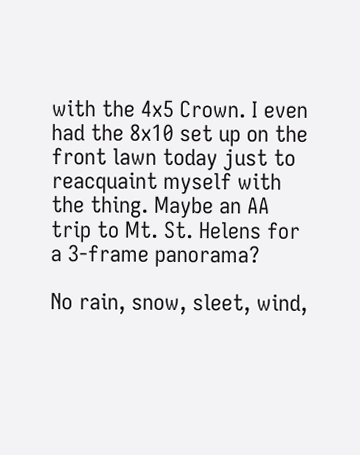with the 4x5 Crown. I even had the 8x10 set up on the front lawn today just to reacquaint myself with the thing. Maybe an AA trip to Mt. St. Helens for a 3-frame panorama?

No rain, snow, sleet, wind,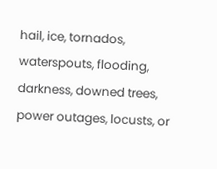hail, ice, tornados, waterspouts, flooding, darkness, downed trees, power outages, locusts, or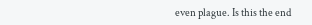even plague. Is this the end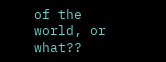of the world, or what??